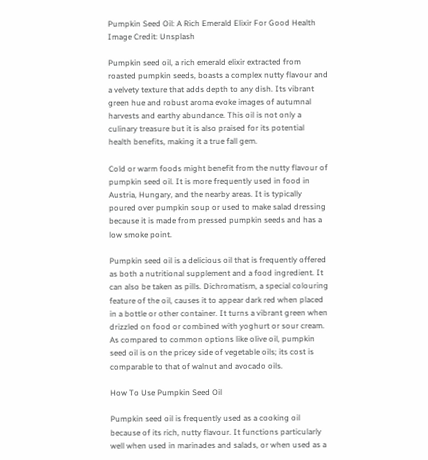Pumpkin Seed Oil: A Rich Emerald Elixir For Good Health
Image Credit: Unsplash

Pumpkin seed oil, a rich emerald elixir extracted from roasted pumpkin seeds, boasts a complex nutty flavour and a velvety texture that adds depth to any dish. Its vibrant green hue and robust aroma evoke images of autumnal harvests and earthy abundance. This oil is not only a culinary treasure but it is also praised for its potential health benefits, making it a true fall gem.

Cold or warm foods might benefit from the nutty flavour of pumpkin seed oil. It is more frequently used in food in Austria, Hungary, and the nearby areas. It is typically poured over pumpkin soup or used to make salad dressing because it is made from pressed pumpkin seeds and has a low smoke point.

Pumpkin seed oil is a delicious oil that is frequently offered as both a nutritional supplement and a food ingredient. It can also be taken as pills. Dichromatism, a special colouring feature of the oil, causes it to appear dark red when placed in a bottle or other container. It turns a vibrant green when drizzled on food or combined with yoghurt or sour cream. As compared to common options like olive oil, pumpkin seed oil is on the pricey side of vegetable oils; its cost is comparable to that of walnut and avocado oils.

How To Use Pumpkin Seed Oil

Pumpkin seed oil is frequently used as a cooking oil because of its rich, nutty flavour. It functions particularly well when used in marinades and salads, or when used as a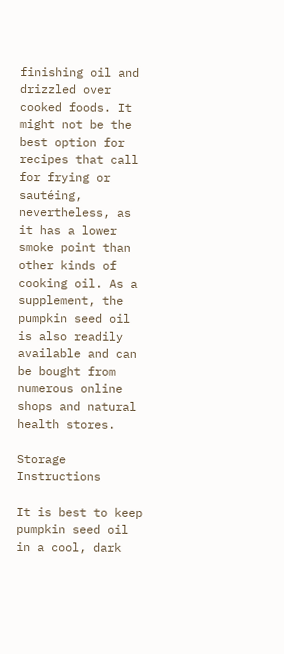finishing oil and drizzled over cooked foods. It might not be the best option for recipes that call for frying or sautéing, nevertheless, as it has a lower smoke point than other kinds of cooking oil. As a supplement, the pumpkin seed oil is also readily available and can be bought from numerous online shops and natural health stores.

Storage Instructions

It is best to keep pumpkin seed oil in a cool, dark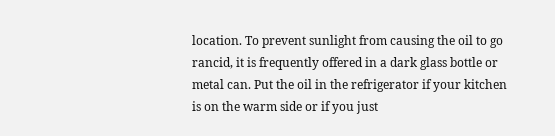location. To prevent sunlight from causing the oil to go rancid, it is frequently offered in a dark glass bottle or metal can. Put the oil in the refrigerator if your kitchen is on the warm side or if you just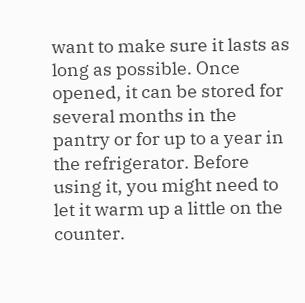want to make sure it lasts as long as possible. Once opened, it can be stored for several months in the pantry or for up to a year in the refrigerator. Before using it, you might need to let it warm up a little on the counter.